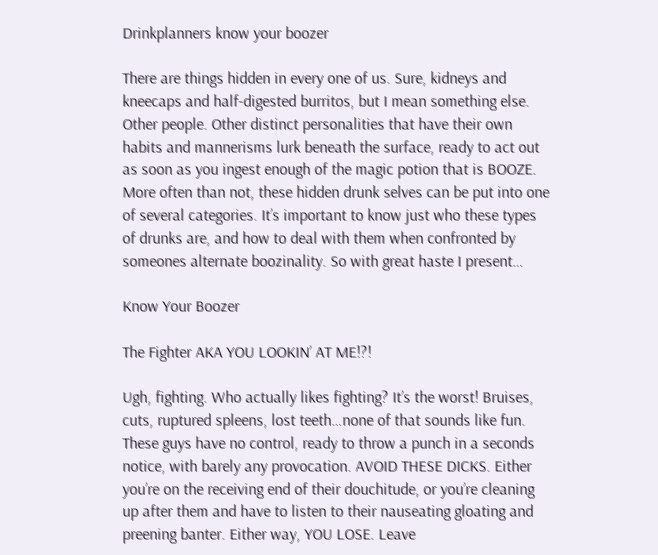Drinkplanners know your boozer

There are things hidden in every one of us. Sure, kidneys and kneecaps and half-digested burritos, but I mean something else. Other people. Other distinct personalities that have their own habits and mannerisms lurk beneath the surface, ready to act out as soon as you ingest enough of the magic potion that is BOOZE. More often than not, these hidden drunk selves can be put into one of several categories. It’s important to know just who these types of drunks are, and how to deal with them when confronted by someones alternate boozinality. So with great haste I present…

Know Your Boozer

The Fighter AKA YOU LOOKIN’ AT ME!?!

Ugh, fighting. Who actually likes fighting? It’s the worst! Bruises, cuts, ruptured spleens, lost teeth…none of that sounds like fun. These guys have no control, ready to throw a punch in a seconds notice, with barely any provocation. AVOID THESE DICKS. Either you’re on the receiving end of their douchitude, or you’re cleaning up after them and have to listen to their nauseating gloating and preening banter. Either way, YOU LOSE. Leave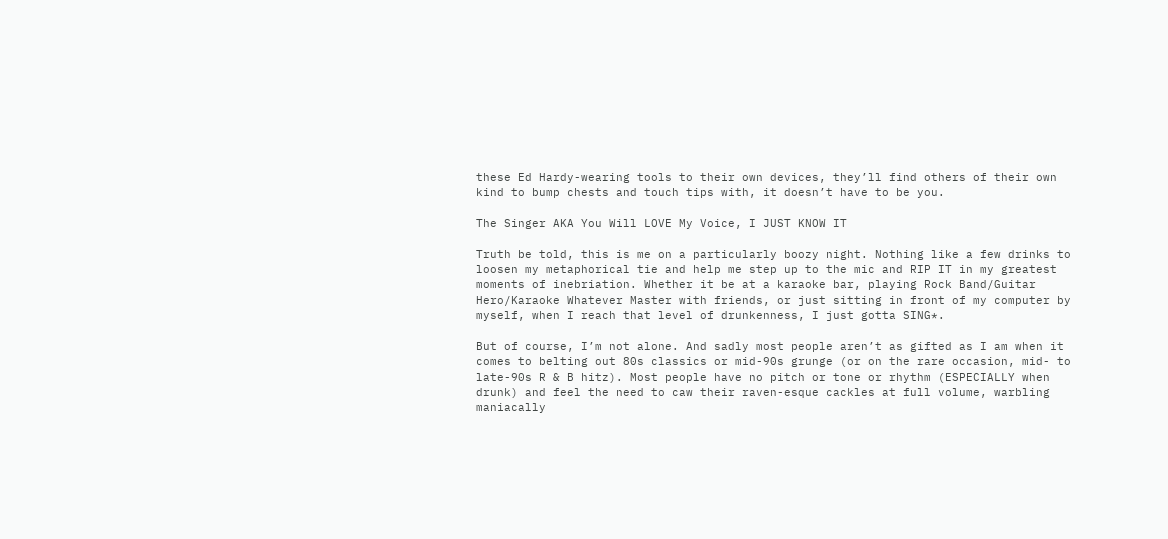these Ed Hardy-wearing tools to their own devices, they’ll find others of their own kind to bump chests and touch tips with, it doesn’t have to be you.

The Singer AKA You Will LOVE My Voice, I JUST KNOW IT

Truth be told, this is me on a particularly boozy night. Nothing like a few drinks to loosen my metaphorical tie and help me step up to the mic and RIP IT in my greatest moments of inebriation. Whether it be at a karaoke bar, playing Rock Band/Guitar Hero/Karaoke Whatever Master with friends, or just sitting in front of my computer by myself, when I reach that level of drunkenness, I just gotta SING*.

But of course, I’m not alone. And sadly most people aren’t as gifted as I am when it comes to belting out 80s classics or mid-90s grunge (or on the rare occasion, mid- to late-90s R & B hitz). Most people have no pitch or tone or rhythm (ESPECIALLY when drunk) and feel the need to caw their raven-esque cackles at full volume, warbling maniacally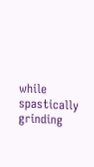while spastically grinding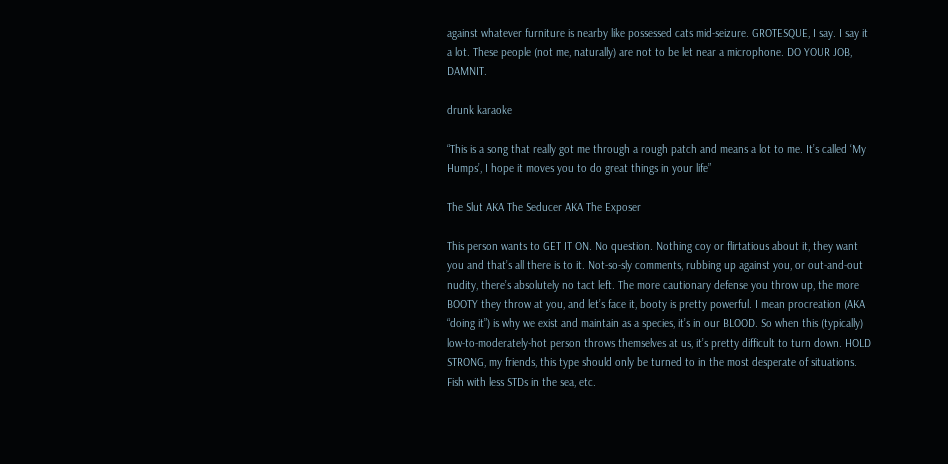against whatever furniture is nearby like possessed cats mid-seizure. GROTESQUE, I say. I say it a lot. These people (not me, naturally) are not to be let near a microphone. DO YOUR JOB, DAMNIT.

drunk karaoke

“This is a song that really got me through a rough patch and means a lot to me. It’s called ‘My Humps’, I hope it moves you to do great things in your life”

The Slut AKA The Seducer AKA The Exposer

This person wants to GET IT ON. No question. Nothing coy or flirtatious about it, they want you and that’s all there is to it. Not-so-sly comments, rubbing up against you, or out-and-out nudity, there’s absolutely no tact left. The more cautionary defense you throw up, the more BOOTY they throw at you, and let’s face it, booty is pretty powerful. I mean procreation (AKA “doing it”) is why we exist and maintain as a species, it’s in our BLOOD. So when this (typically) low-to-moderately-hot person throws themselves at us, it’s pretty difficult to turn down. HOLD STRONG, my friends, this type should only be turned to in the most desperate of situations. Fish with less STDs in the sea, etc.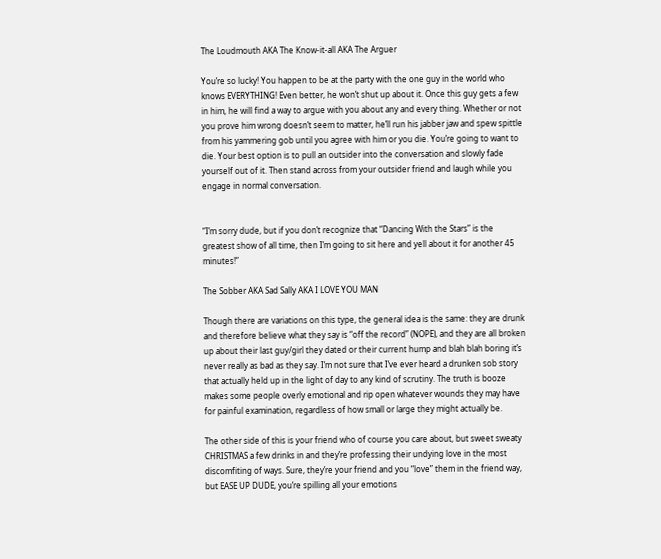The Loudmouth AKA The Know-it-all AKA The Arguer

You’re so lucky! You happen to be at the party with the one guy in the world who knows EVERYTHING! Even better, he won’t shut up about it. Once this guy gets a few in him, he will find a way to argue with you about any and every thing. Whether or not you prove him wrong doesn’t seem to matter, he’ll run his jabber jaw and spew spittle from his yammering gob until you agree with him or you die. You’re going to want to die. Your best option is to pull an outsider into the conversation and slowly fade yourself out of it. Then stand across from your outsider friend and laugh while you engage in normal conversation.


“I’m sorry dude, but if you don’t recognize that “Dancing With the Stars” is the greatest show of all time, then I’m going to sit here and yell about it for another 45 minutes!”

The Sobber AKA Sad Sally AKA I LOVE YOU MAN

Though there are variations on this type, the general idea is the same: they are drunk and therefore believe what they say is “off the record” (NOPE), and they are all broken up about their last guy/girl they dated or their current hump and blah blah boring it’s never really as bad as they say. I’m not sure that I’ve ever heard a drunken sob story that actually held up in the light of day to any kind of scrutiny. The truth is booze makes some people overly emotional and rip open whatever wounds they may have for painful examination, regardless of how small or large they might actually be.

The other side of this is your friend who of course you care about, but sweet sweaty CHRISTMAS a few drinks in and they’re professing their undying love in the most discomfiting of ways. Sure, they’re your friend and you “love” them in the friend way, but EASE UP DUDE, you’re spilling all your emotions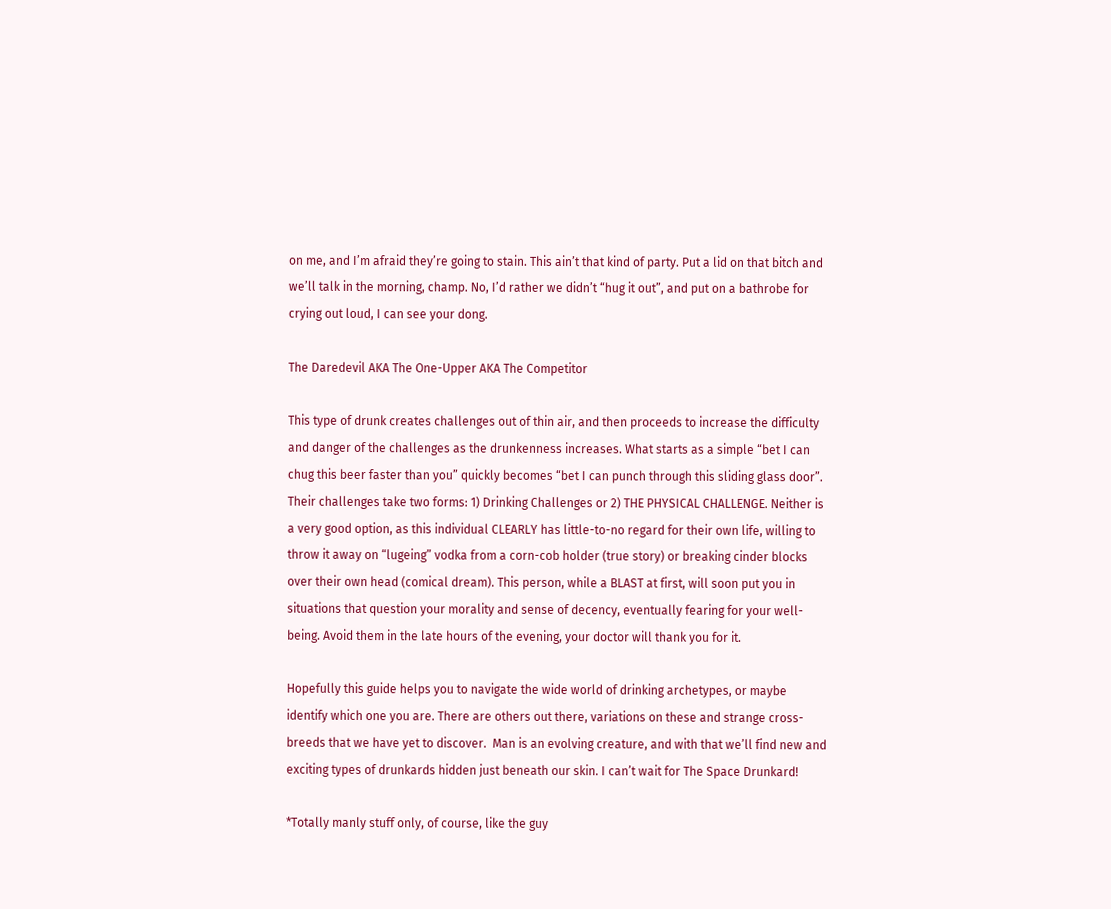on me, and I’m afraid they’re going to stain. This ain’t that kind of party. Put a lid on that bitch and we’ll talk in the morning, champ. No, I’d rather we didn’t “hug it out”, and put on a bathrobe for crying out loud, I can see your dong.

The Daredevil AKA The One-Upper AKA The Competitor

This type of drunk creates challenges out of thin air, and then proceeds to increase the difficulty and danger of the challenges as the drunkenness increases. What starts as a simple “bet I can chug this beer faster than you” quickly becomes “bet I can punch through this sliding glass door”. Their challenges take two forms: 1) Drinking Challenges or 2) THE PHYSICAL CHALLENGE. Neither is a very good option, as this individual CLEARLY has little-to-no regard for their own life, willing to throw it away on “lugeing” vodka from a corn-cob holder (true story) or breaking cinder blocks over their own head (comical dream). This person, while a BLAST at first, will soon put you in situations that question your morality and sense of decency, eventually fearing for your well-being. Avoid them in the late hours of the evening, your doctor will thank you for it.

Hopefully this guide helps you to navigate the wide world of drinking archetypes, or maybe identify which one you are. There are others out there, variations on these and strange cross-breeds that we have yet to discover.  Man is an evolving creature, and with that we’ll find new and exciting types of drunkards hidden just beneath our skin. I can’t wait for The Space Drunkard!

*Totally manly stuff only, of course, like the guy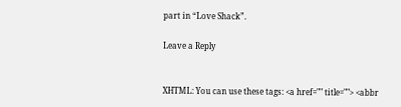part in “Love Shack”.

Leave a Reply


XHTML: You can use these tags: <a href="" title=""> <abbr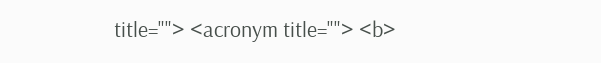title=""> <acronym title=""> <b>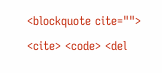<blockquote cite=""> <cite> <code> <del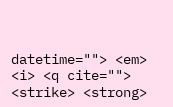datetime=""> <em> <i> <q cite=""> <strike> <strong>